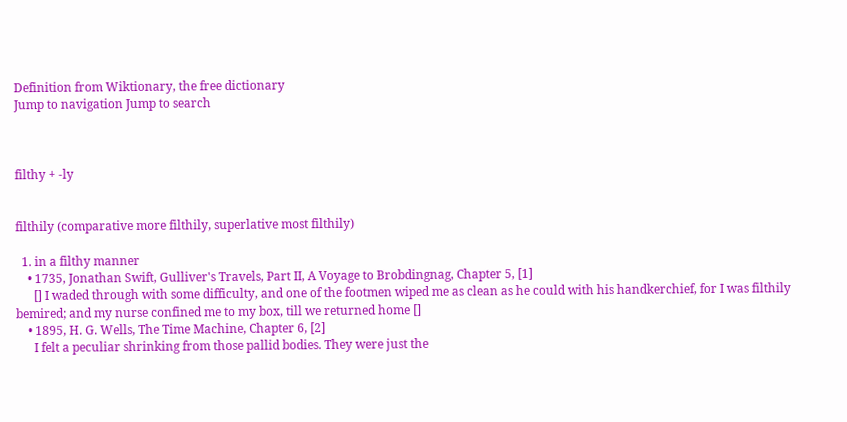Definition from Wiktionary, the free dictionary
Jump to navigation Jump to search



filthy + -ly


filthily (comparative more filthily, superlative most filthily)

  1. in a filthy manner
    • 1735, Jonathan Swift, Gulliver's Travels, Part II, A Voyage to Brobdingnag, Chapter 5, [1]
      [] I waded through with some difficulty, and one of the footmen wiped me as clean as he could with his handkerchief, for I was filthily bemired; and my nurse confined me to my box, till we returned home []
    • 1895, H. G. Wells, The Time Machine, Chapter 6, [2]
      I felt a peculiar shrinking from those pallid bodies. They were just the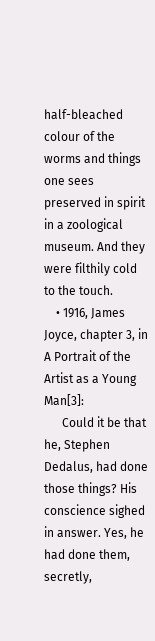half-bleached colour of the worms and things one sees preserved in spirit in a zoological museum. And they were filthily cold to the touch.
    • 1916, James Joyce, chapter 3, in A Portrait of the Artist as a Young Man[3]:
      Could it be that he, Stephen Dedalus, had done those things? His conscience sighed in answer. Yes, he had done them, secretly,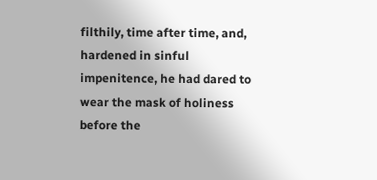filthily, time after time, and, hardened in sinful impenitence, he had dared to wear the mask of holiness before the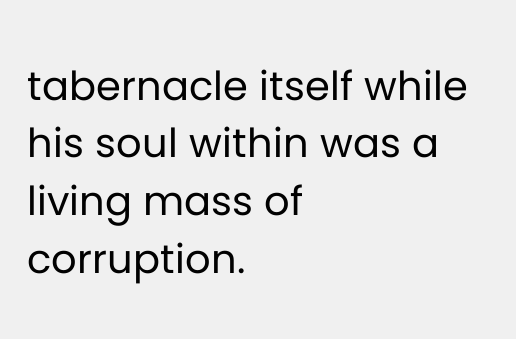tabernacle itself while his soul within was a living mass of corruption.